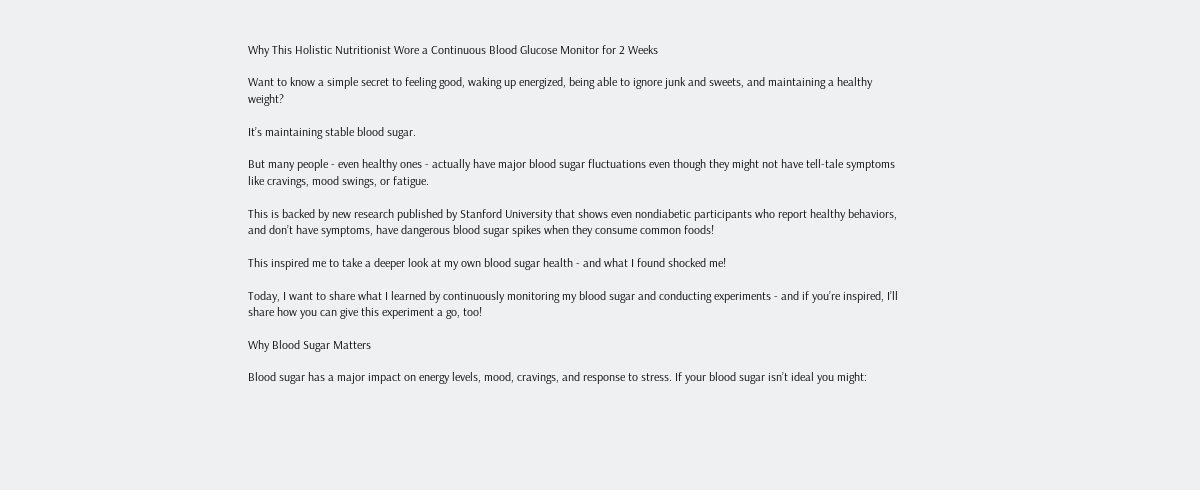Why This Holistic Nutritionist Wore a Continuous Blood Glucose Monitor for 2 Weeks

Want to know a simple secret to feeling good, waking up energized, being able to ignore junk and sweets, and maintaining a healthy weight?

It’s maintaining stable blood sugar.

But many people - even healthy ones - actually have major blood sugar fluctuations even though they might not have tell-tale symptoms like cravings, mood swings, or fatigue.

This is backed by new research published by Stanford University that shows even nondiabetic participants who report healthy behaviors, and don’t have symptoms, have dangerous blood sugar spikes when they consume common foods!

This inspired me to take a deeper look at my own blood sugar health - and what I found shocked me!

Today, I want to share what I learned by continuously monitoring my blood sugar and conducting experiments - and if you’re inspired, I’ll share how you can give this experiment a go, too!

Why Blood Sugar Matters

Blood sugar has a major impact on energy levels, mood, cravings, and response to stress. If your blood sugar isn’t ideal you might: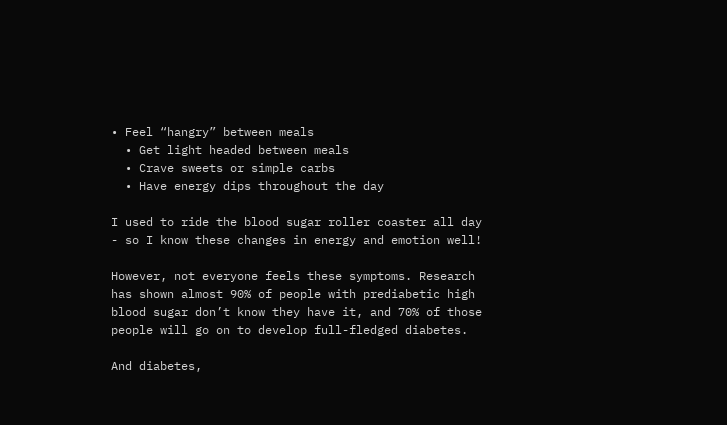• Feel “hangry” between meals
  • Get light headed between meals
  • Crave sweets or simple carbs
  • Have energy dips throughout the day

I used to ride the blood sugar roller coaster all day - so I know these changes in energy and emotion well!

However, not everyone feels these symptoms. Research has shown almost 90% of people with prediabetic high blood sugar don’t know they have it, and 70% of those people will go on to develop full-fledged diabetes.

And diabetes,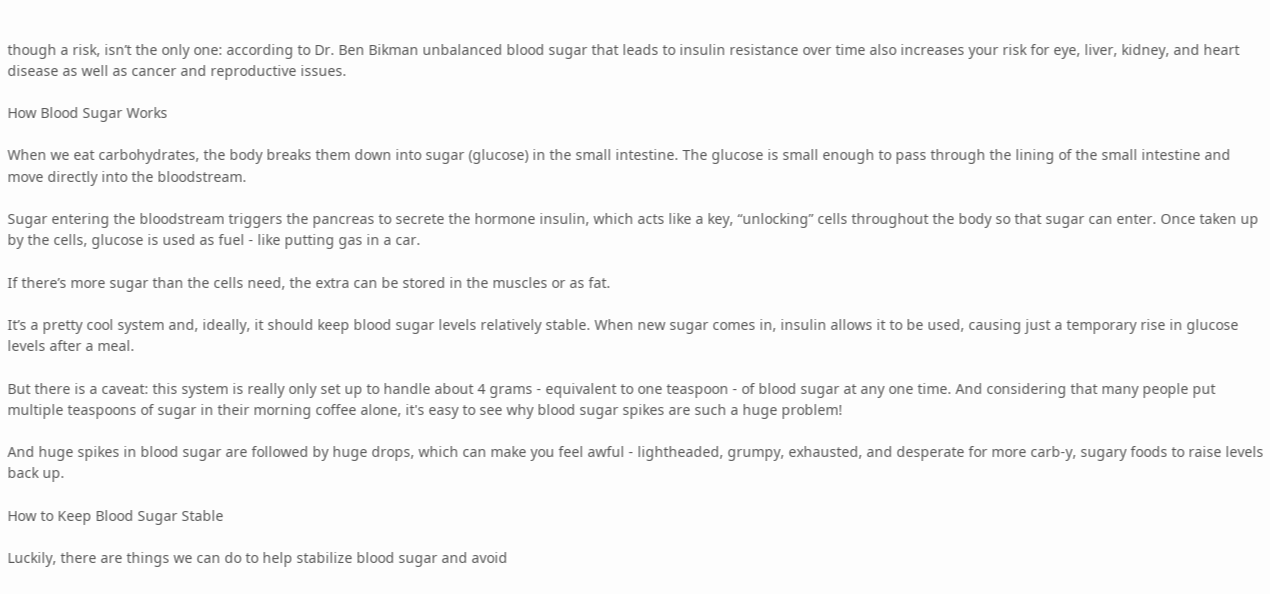though a risk, isn’t the only one: according to Dr. Ben Bikman unbalanced blood sugar that leads to insulin resistance over time also increases your risk for eye, liver, kidney, and heart disease as well as cancer and reproductive issues.

How Blood Sugar Works

When we eat carbohydrates, the body breaks them down into sugar (glucose) in the small intestine. The glucose is small enough to pass through the lining of the small intestine and move directly into the bloodstream.

Sugar entering the bloodstream triggers the pancreas to secrete the hormone insulin, which acts like a key, “unlocking” cells throughout the body so that sugar can enter. Once taken up by the cells, glucose is used as fuel - like putting gas in a car.

If there’s more sugar than the cells need, the extra can be stored in the muscles or as fat.

It’s a pretty cool system and, ideally, it should keep blood sugar levels relatively stable. When new sugar comes in, insulin allows it to be used, causing just a temporary rise in glucose levels after a meal.

But there is a caveat: this system is really only set up to handle about 4 grams - equivalent to one teaspoon - of blood sugar at any one time. And considering that many people put multiple teaspoons of sugar in their morning coffee alone, it's easy to see why blood sugar spikes are such a huge problem!

And huge spikes in blood sugar are followed by huge drops, which can make you feel awful - lightheaded, grumpy, exhausted, and desperate for more carb-y, sugary foods to raise levels back up.

How to Keep Blood Sugar Stable

Luckily, there are things we can do to help stabilize blood sugar and avoid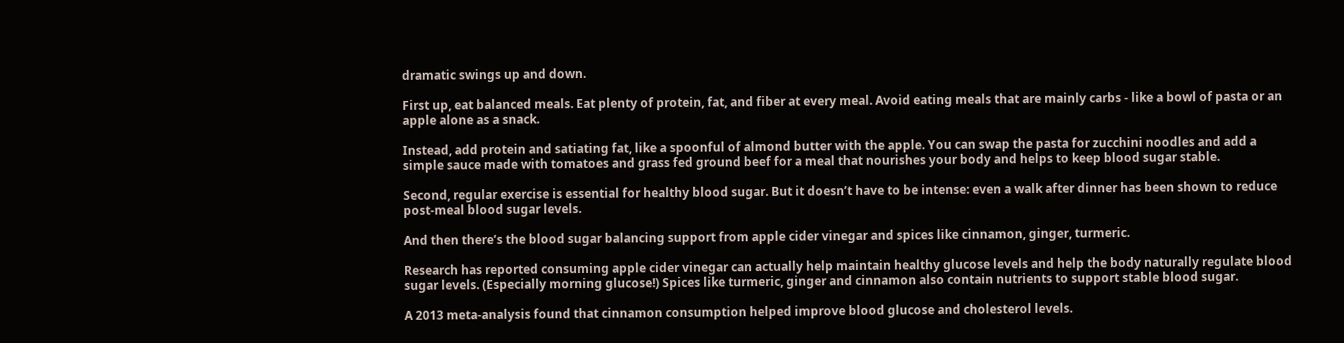dramatic swings up and down.

First up, eat balanced meals. Eat plenty of protein, fat, and fiber at every meal. Avoid eating meals that are mainly carbs - like a bowl of pasta or an apple alone as a snack.

Instead, add protein and satiating fat, like a spoonful of almond butter with the apple. You can swap the pasta for zucchini noodles and add a simple sauce made with tomatoes and grass fed ground beef for a meal that nourishes your body and helps to keep blood sugar stable.

Second, regular exercise is essential for healthy blood sugar. But it doesn’t have to be intense: even a walk after dinner has been shown to reduce post-meal blood sugar levels.

And then there’s the blood sugar balancing support from apple cider vinegar and spices like cinnamon, ginger, turmeric.

Research has reported consuming apple cider vinegar can actually help maintain healthy glucose levels and help the body naturally regulate blood sugar levels. (Especially morning glucose!) Spices like turmeric, ginger and cinnamon also contain nutrients to support stable blood sugar.

A 2013 meta-analysis found that cinnamon consumption helped improve blood glucose and cholesterol levels.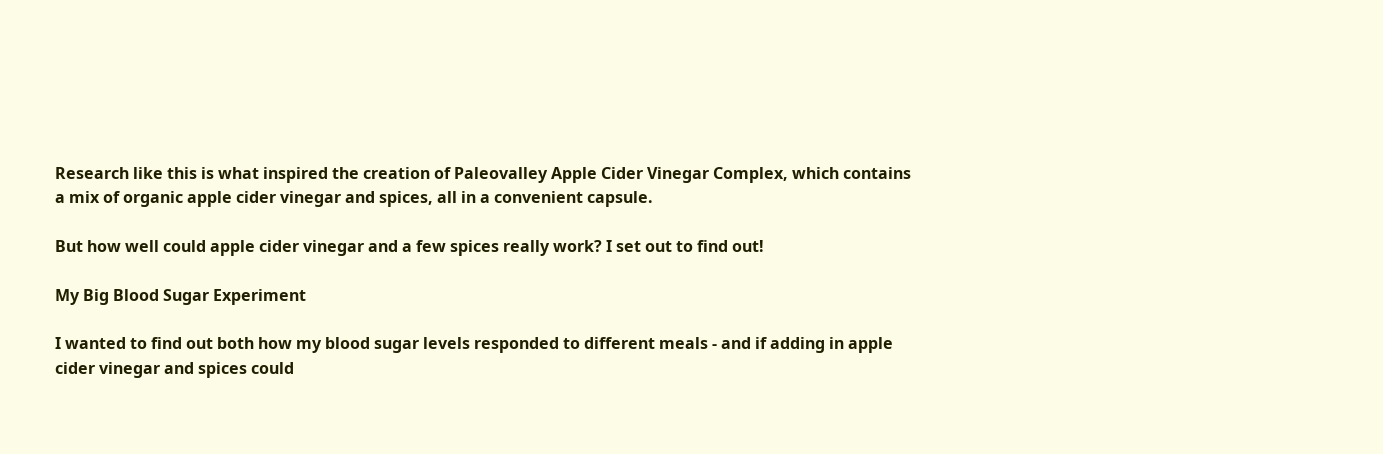Research like this is what inspired the creation of Paleovalley Apple Cider Vinegar Complex, which contains a mix of organic apple cider vinegar and spices, all in a convenient capsule.

But how well could apple cider vinegar and a few spices really work? I set out to find out!

My Big Blood Sugar Experiment

I wanted to find out both how my blood sugar levels responded to different meals - and if adding in apple cider vinegar and spices could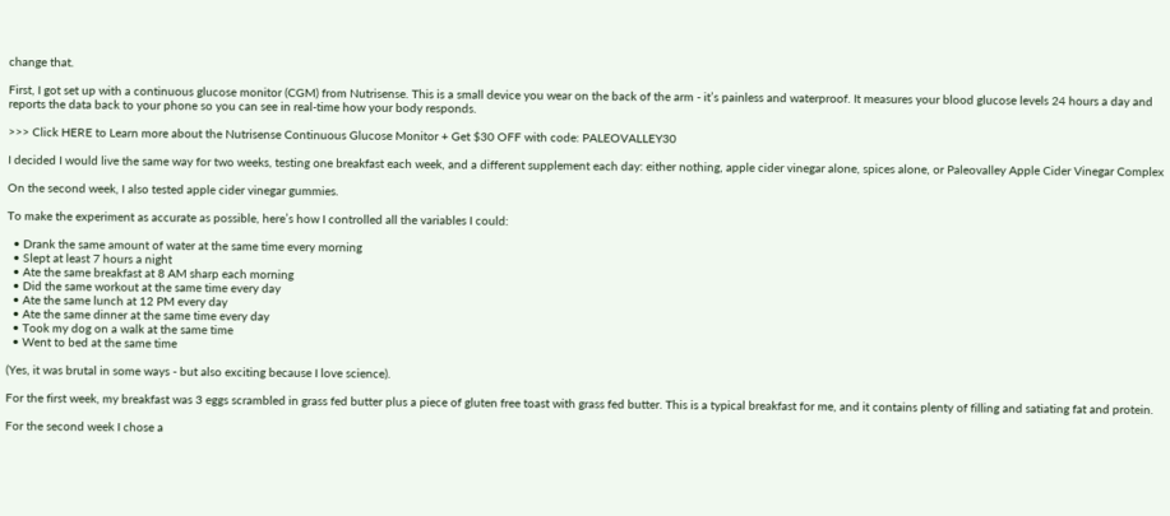change that.

First, I got set up with a continuous glucose monitor (CGM) from Nutrisense. This is a small device you wear on the back of the arm - it’s painless and waterproof. It measures your blood glucose levels 24 hours a day and reports the data back to your phone so you can see in real-time how your body responds.

>>> Click HERE to Learn more about the Nutrisense Continuous Glucose Monitor + Get $30 OFF with code: PALEOVALLEY30

I decided I would live the same way for two weeks, testing one breakfast each week, and a different supplement each day: either nothing, apple cider vinegar alone, spices alone, or Paleovalley Apple Cider Vinegar Complex

On the second week, I also tested apple cider vinegar gummies.

To make the experiment as accurate as possible, here’s how I controlled all the variables I could:

  • Drank the same amount of water at the same time every morning
  • Slept at least 7 hours a night
  • Ate the same breakfast at 8 AM sharp each morning
  • Did the same workout at the same time every day
  • Ate the same lunch at 12 PM every day
  • Ate the same dinner at the same time every day
  • Took my dog on a walk at the same time
  • Went to bed at the same time

(Yes, it was brutal in some ways - but also exciting because I love science).

For the first week, my breakfast was 3 eggs scrambled in grass fed butter plus a piece of gluten free toast with grass fed butter. This is a typical breakfast for me, and it contains plenty of filling and satiating fat and protein.

For the second week I chose a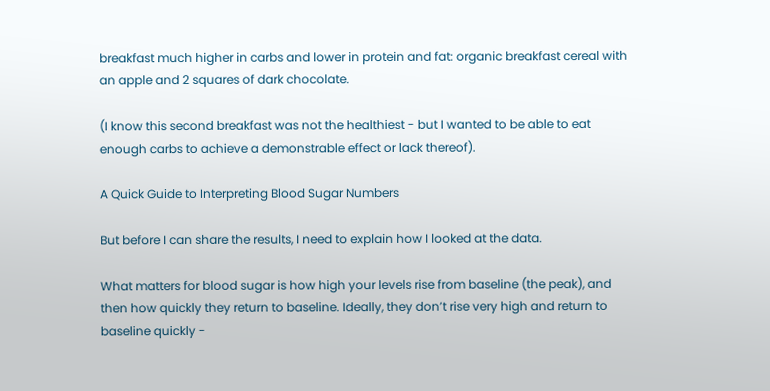breakfast much higher in carbs and lower in protein and fat: organic breakfast cereal with an apple and 2 squares of dark chocolate.

(I know this second breakfast was not the healthiest - but I wanted to be able to eat enough carbs to achieve a demonstrable effect or lack thereof).

A Quick Guide to Interpreting Blood Sugar Numbers

But before I can share the results, I need to explain how I looked at the data.

What matters for blood sugar is how high your levels rise from baseline (the peak), and then how quickly they return to baseline. Ideally, they don’t rise very high and return to baseline quickly -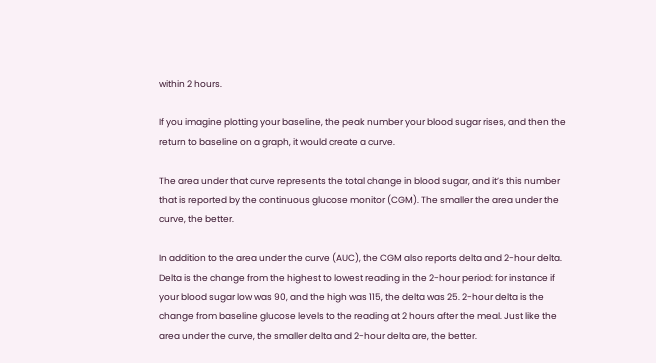within 2 hours.

If you imagine plotting your baseline, the peak number your blood sugar rises, and then the return to baseline on a graph, it would create a curve.

The area under that curve represents the total change in blood sugar, and it’s this number that is reported by the continuous glucose monitor (CGM). The smaller the area under the curve, the better.

In addition to the area under the curve (AUC), the CGM also reports delta and 2-hour delta. Delta is the change from the highest to lowest reading in the 2-hour period: for instance if your blood sugar low was 90, and the high was 115, the delta was 25. 2-hour delta is the change from baseline glucose levels to the reading at 2 hours after the meal. Just like the area under the curve, the smaller delta and 2-hour delta are, the better.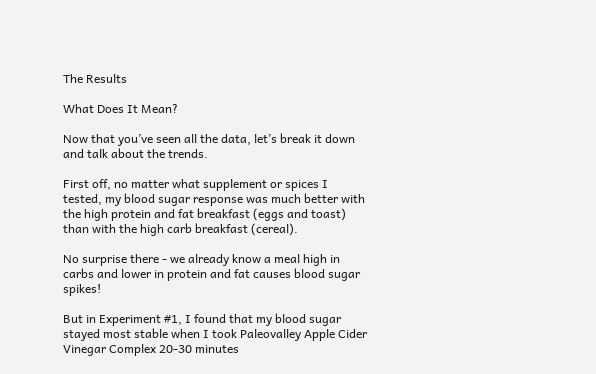The Results

What Does It Mean?

Now that you’ve seen all the data, let’s break it down and talk about the trends.

First off, no matter what supplement or spices I tested, my blood sugar response was much better with the high protein and fat breakfast (eggs and toast) than with the high carb breakfast (cereal).

No surprise there - we already know a meal high in carbs and lower in protein and fat causes blood sugar spikes!

But in Experiment #1, I found that my blood sugar stayed most stable when I took Paleovalley Apple Cider Vinegar Complex 20-30 minutes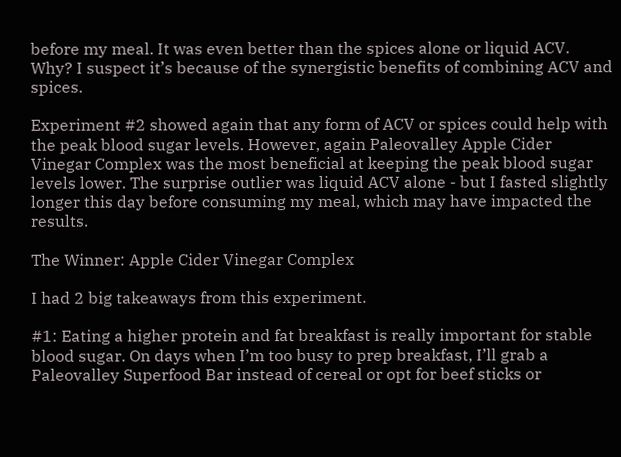before my meal. It was even better than the spices alone or liquid ACV. Why? I suspect it’s because of the synergistic benefits of combining ACV and spices.

Experiment #2 showed again that any form of ACV or spices could help with the peak blood sugar levels. However, again Paleovalley Apple Cider Vinegar Complex was the most beneficial at keeping the peak blood sugar levels lower. The surprise outlier was liquid ACV alone - but I fasted slightly longer this day before consuming my meal, which may have impacted the results.

The Winner: Apple Cider Vinegar Complex

I had 2 big takeaways from this experiment.

#1: Eating a higher protein and fat breakfast is really important for stable blood sugar. On days when I’m too busy to prep breakfast, I’ll grab a Paleovalley Superfood Bar instead of cereal or opt for beef sticks or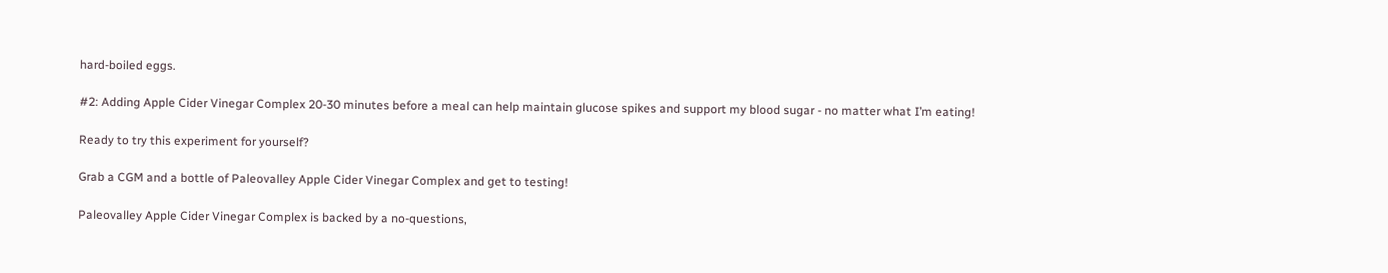hard-boiled eggs.

#2: Adding Apple Cider Vinegar Complex 20-30 minutes before a meal can help maintain glucose spikes and support my blood sugar - no matter what I’m eating!

Ready to try this experiment for yourself?

Grab a CGM and a bottle of Paleovalley Apple Cider Vinegar Complex and get to testing!

Paleovalley Apple Cider Vinegar Complex is backed by a no-questions,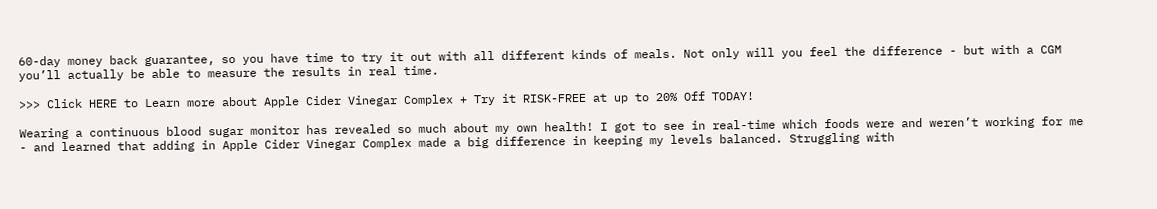60-day money back guarantee, so you have time to try it out with all different kinds of meals. Not only will you feel the difference - but with a CGM you’ll actually be able to measure the results in real time.

>>> Click HERE to Learn more about Apple Cider Vinegar Complex + Try it RISK-FREE at up to 20% Off TODAY!

Wearing a continuous blood sugar monitor has revealed so much about my own health! I got to see in real-time which foods were and weren’t working for me - and learned that adding in Apple Cider Vinegar Complex made a big difference in keeping my levels balanced. Struggling with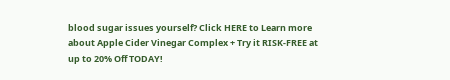blood sugar issues yourself? Click HERE to Learn more about Apple Cider Vinegar Complex + Try it RISK-FREE at up to 20% Off TODAY!